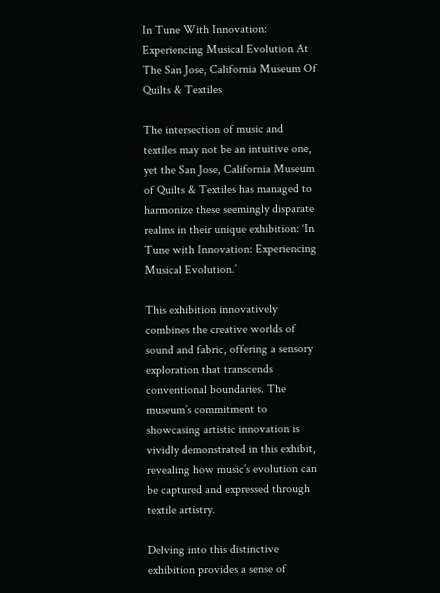In Tune With Innovation: Experiencing Musical Evolution At The San Jose, California Museum Of Quilts & Textiles

The intersection of music and textiles may not be an intuitive one, yet the San Jose, California Museum of Quilts & Textiles has managed to harmonize these seemingly disparate realms in their unique exhibition: ‘In Tune with Innovation: Experiencing Musical Evolution.’

This exhibition innovatively combines the creative worlds of sound and fabric, offering a sensory exploration that transcends conventional boundaries. The museum’s commitment to showcasing artistic innovation is vividly demonstrated in this exhibit, revealing how music’s evolution can be captured and expressed through textile artistry.

Delving into this distinctive exhibition provides a sense of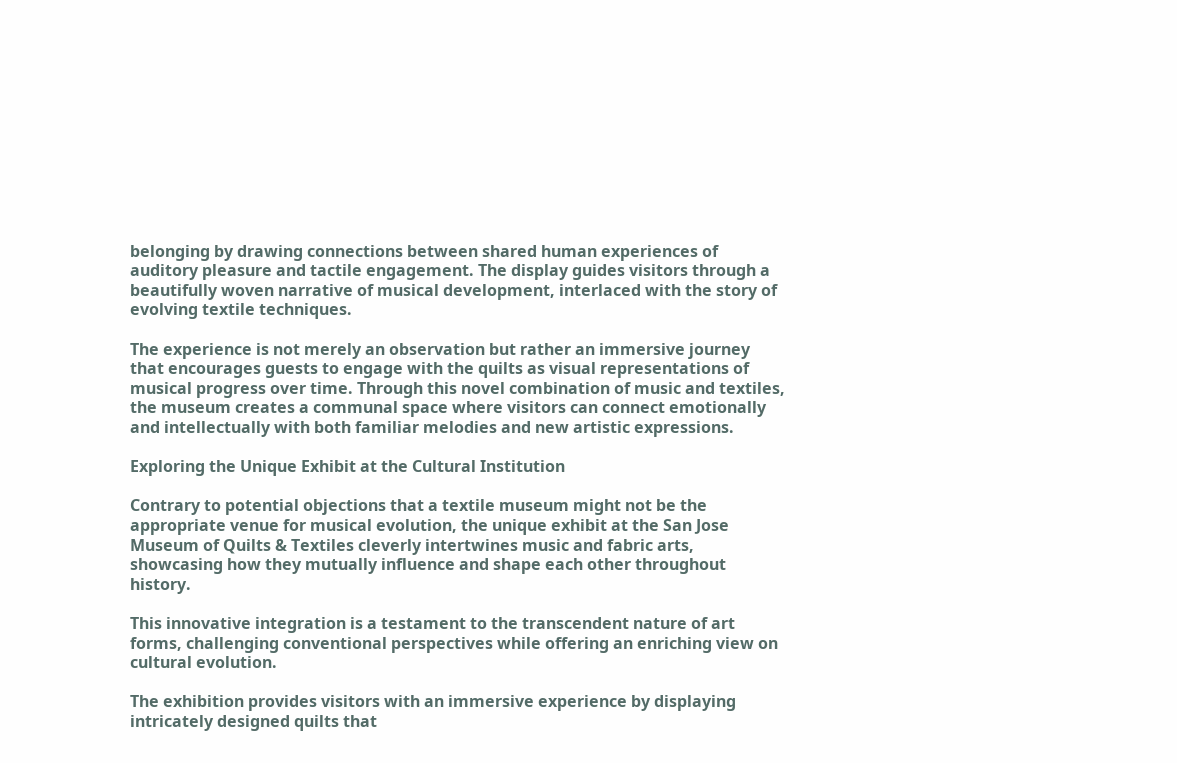belonging by drawing connections between shared human experiences of auditory pleasure and tactile engagement. The display guides visitors through a beautifully woven narrative of musical development, interlaced with the story of evolving textile techniques.

The experience is not merely an observation but rather an immersive journey that encourages guests to engage with the quilts as visual representations of musical progress over time. Through this novel combination of music and textiles, the museum creates a communal space where visitors can connect emotionally and intellectually with both familiar melodies and new artistic expressions.

Exploring the Unique Exhibit at the Cultural Institution

Contrary to potential objections that a textile museum might not be the appropriate venue for musical evolution, the unique exhibit at the San Jose Museum of Quilts & Textiles cleverly intertwines music and fabric arts, showcasing how they mutually influence and shape each other throughout history.

This innovative integration is a testament to the transcendent nature of art forms, challenging conventional perspectives while offering an enriching view on cultural evolution.

The exhibition provides visitors with an immersive experience by displaying intricately designed quilts that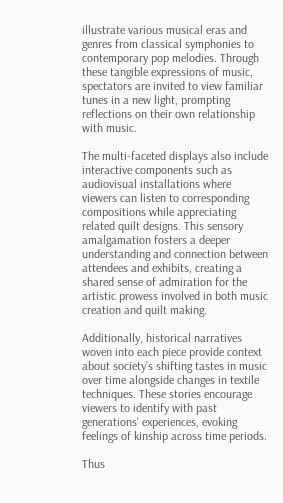illustrate various musical eras and genres from classical symphonies to contemporary pop melodies. Through these tangible expressions of music, spectators are invited to view familiar tunes in a new light, prompting reflections on their own relationship with music.

The multi-faceted displays also include interactive components such as audiovisual installations where viewers can listen to corresponding compositions while appreciating related quilt designs. This sensory amalgamation fosters a deeper understanding and connection between attendees and exhibits, creating a shared sense of admiration for the artistic prowess involved in both music creation and quilt making.

Additionally, historical narratives woven into each piece provide context about society’s shifting tastes in music over time alongside changes in textile techniques. These stories encourage viewers to identify with past generations’ experiences, evoking feelings of kinship across time periods.

Thus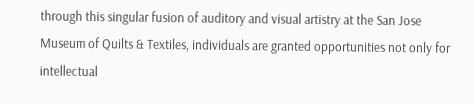through this singular fusion of auditory and visual artistry at the San Jose Museum of Quilts & Textiles, individuals are granted opportunities not only for intellectual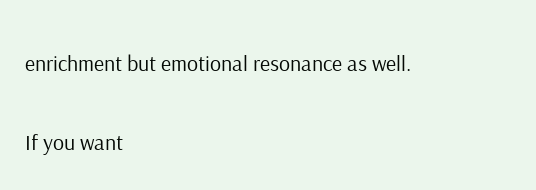enrichment but emotional resonance as well.

If you want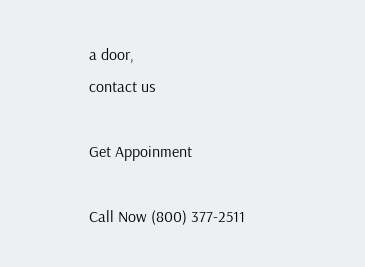a door,
contact us

Get Appoinment

Call Now (800) 377-2511